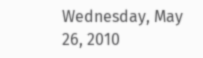Wednesday, May 26, 2010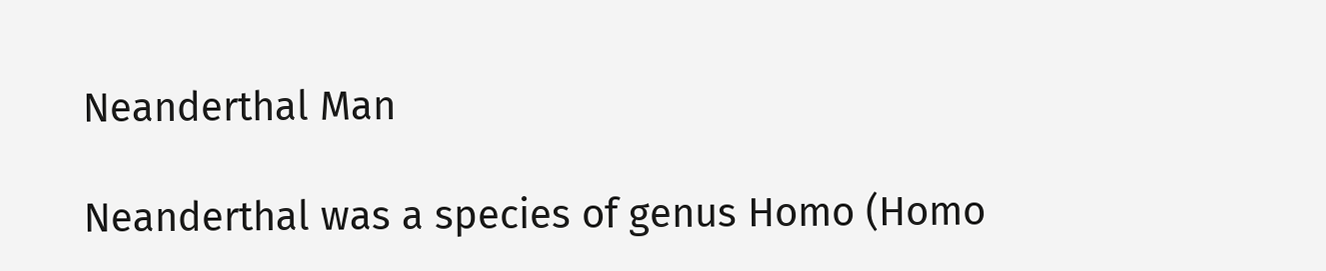Neanderthal Man

Neanderthal was a species of genus Homo (Homo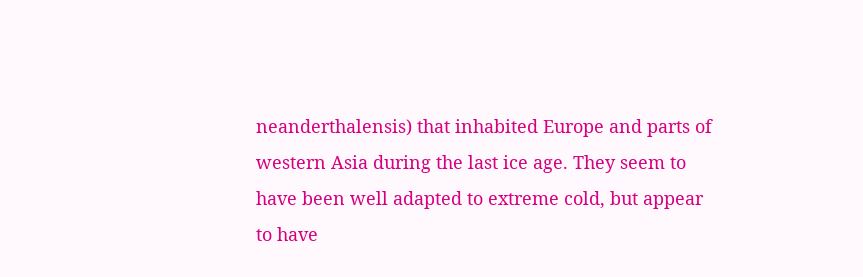neanderthalensis) that inhabited Europe and parts of western Asia during the last ice age. They seem to have been well adapted to extreme cold, but appear to have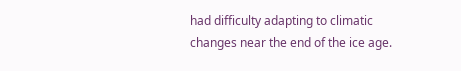had difficulty adapting to climatic changes near the end of the ice age.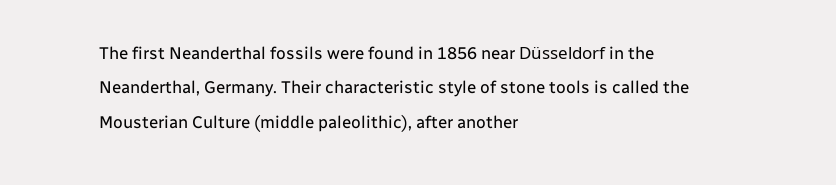The first Neanderthal fossils were found in 1856 near Düsseldorf in the Neanderthal, Germany. Their characteristic style of stone tools is called the Mousterian Culture (middle paleolithic), after another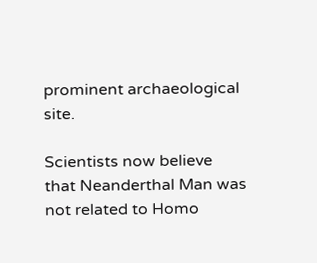prominent archaeological site.

Scientists now believe that Neanderthal Man was not related to Homo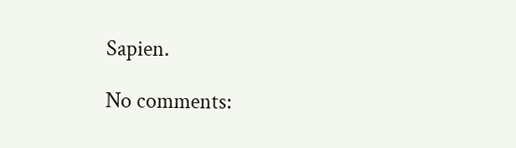Sapien.

No comments: